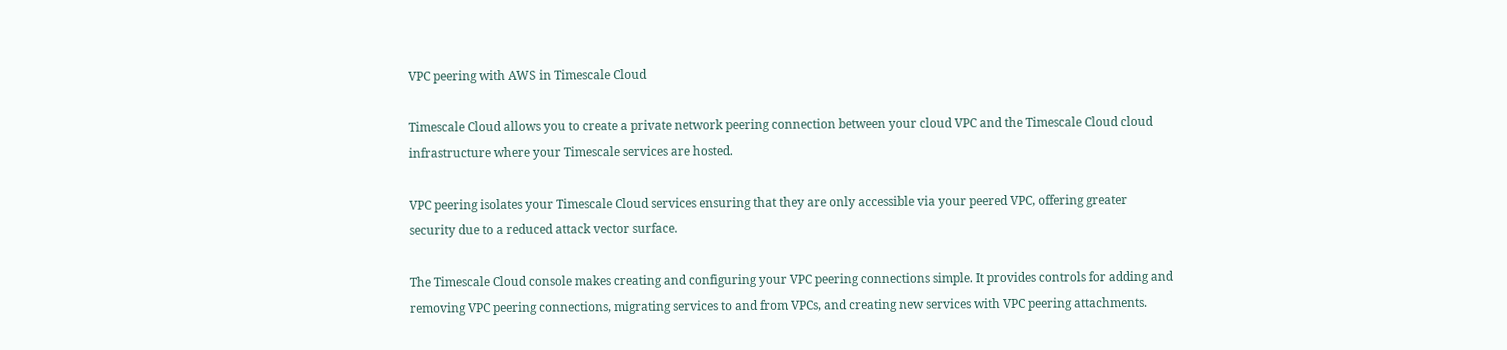VPC peering with AWS in Timescale Cloud

Timescale Cloud allows you to create a private network peering connection between your cloud VPC and the Timescale Cloud cloud infrastructure where your Timescale services are hosted.

VPC peering isolates your Timescale Cloud services ensuring that they are only accessible via your peered VPC, offering greater security due to a reduced attack vector surface.

The Timescale Cloud console makes creating and configuring your VPC peering connections simple. It provides controls for adding and removing VPC peering connections, migrating services to and from VPCs, and creating new services with VPC peering attachments.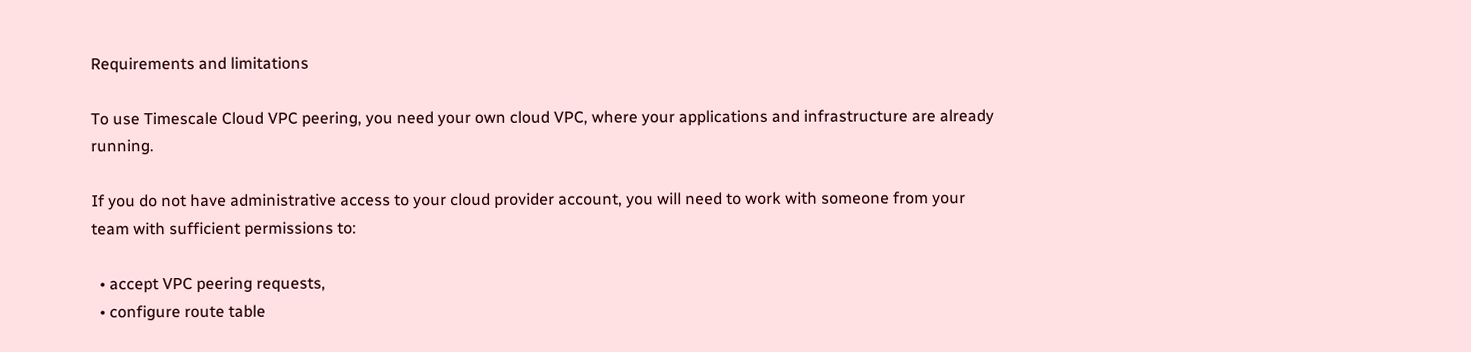Requirements and limitations

To use Timescale Cloud VPC peering, you need your own cloud VPC, where your applications and infrastructure are already running.

If you do not have administrative access to your cloud provider account, you will need to work with someone from your team with sufficient permissions to:

  • accept VPC peering requests,
  • configure route table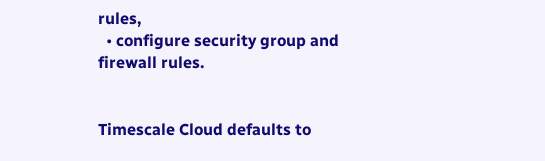rules,
  • configure security group and firewall rules.


Timescale Cloud defaults to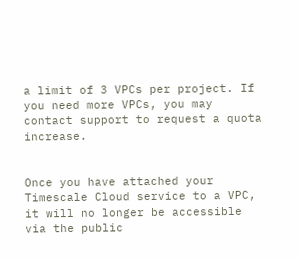a limit of 3 VPCs per project. If you need more VPCs, you may contact support to request a quota increase.


Once you have attached your Timescale Cloud service to a VPC, it will no longer be accessible via the public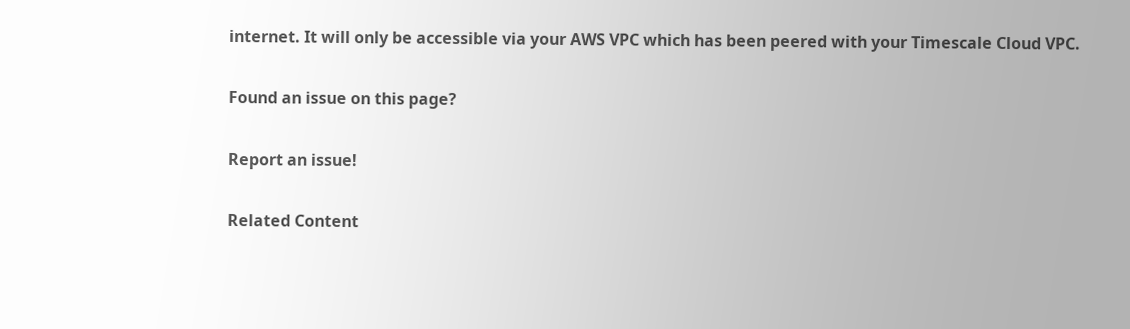internet. It will only be accessible via your AWS VPC which has been peered with your Timescale Cloud VPC.

Found an issue on this page?

Report an issue!

Related Content